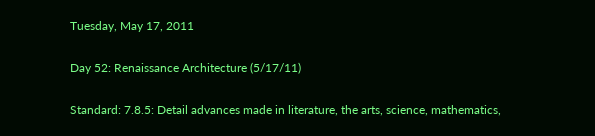Tuesday, May 17, 2011

Day 52: Renaissance Architecture (5/17/11)

Standard: 7.8.5: Detail advances made in literature, the arts, science, mathematics,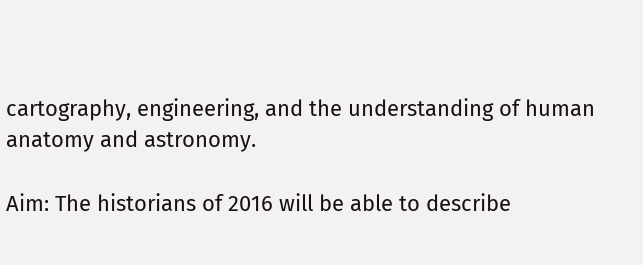cartography, engineering, and the understanding of human anatomy and astronomy.

Aim: The historians of 2016 will be able to describe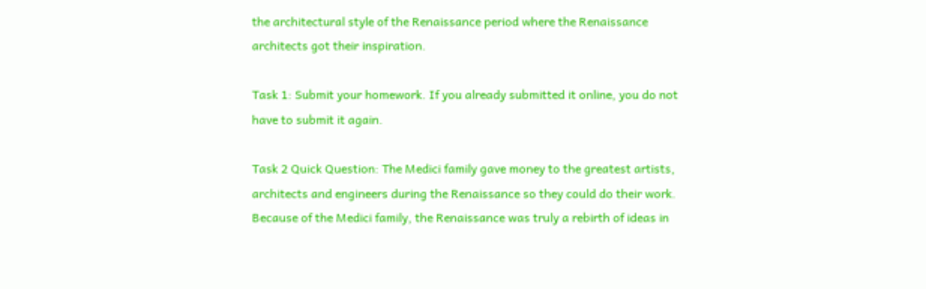the architectural style of the Renaissance period where the Renaissance architects got their inspiration.

Task 1: Submit your homework. If you already submitted it online, you do not have to submit it again.

Task 2 Quick Question: The Medici family gave money to the greatest artists, architects and engineers during the Renaissance so they could do their work. Because of the Medici family, the Renaissance was truly a rebirth of ideas in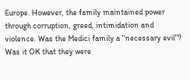Europe. However, the family maintained power through corruption, greed, intimidation and violence. Was the Medici family a "necessary evil"? Was it OK that they were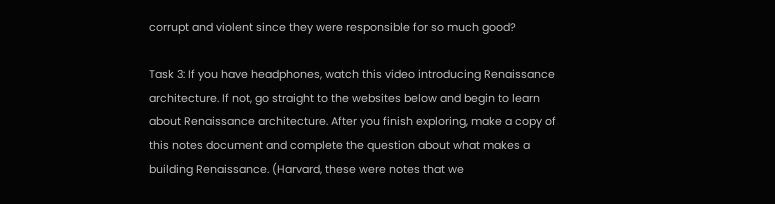corrupt and violent since they were responsible for so much good?

Task 3: If you have headphones, watch this video introducing Renaissance architecture. If not, go straight to the websites below and begin to learn about Renaissance architecture. After you finish exploring, make a copy of this notes document and complete the question about what makes a building Renaissance. (Harvard, these were notes that we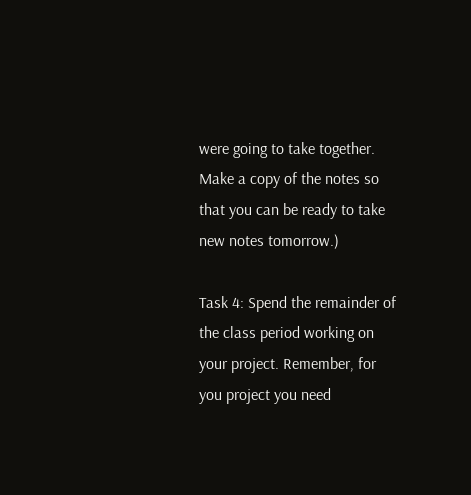were going to take together. Make a copy of the notes so that you can be ready to take new notes tomorrow.)

Task 4: Spend the remainder of the class period working on your project. Remember, for you project you need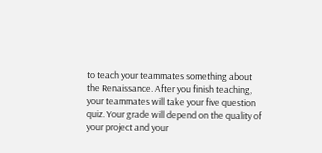to teach your teammates something about the Renaissance. After you finish teaching, your teammates will take your five question quiz. Your grade will depend on the quality of your project and your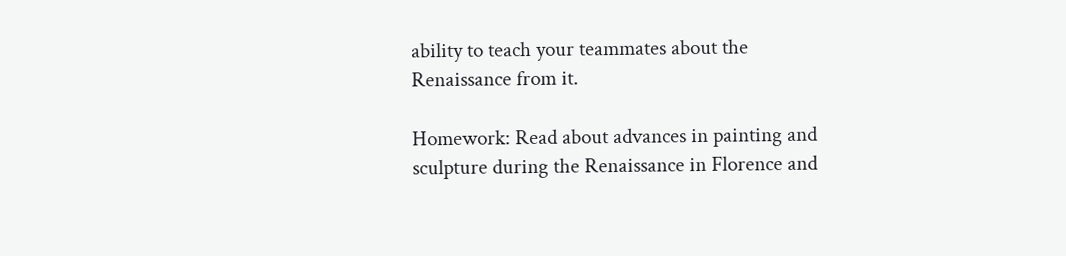ability to teach your teammates about the Renaissance from it.

Homework: Read about advances in painting and sculpture during the Renaissance in Florence and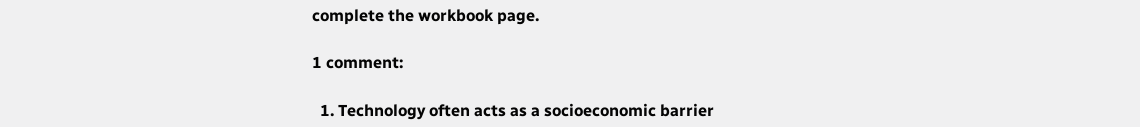complete the workbook page.

1 comment:

  1. Technology often acts as a socioeconomic barrier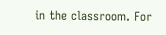in the classroom. For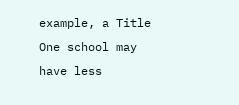example, a Title One school may have less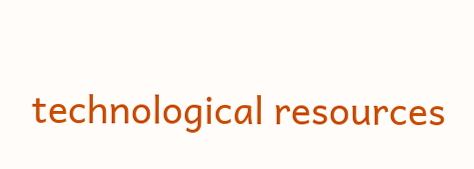technological resources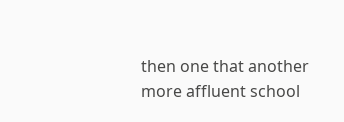then one that another more affluent school